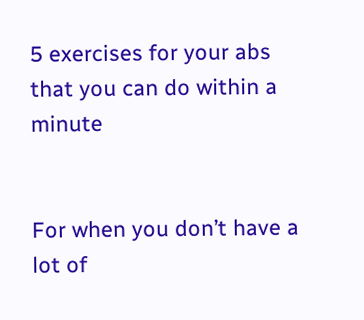5 exercises for your abs that you can do within a minute


For when you don’t have a lot of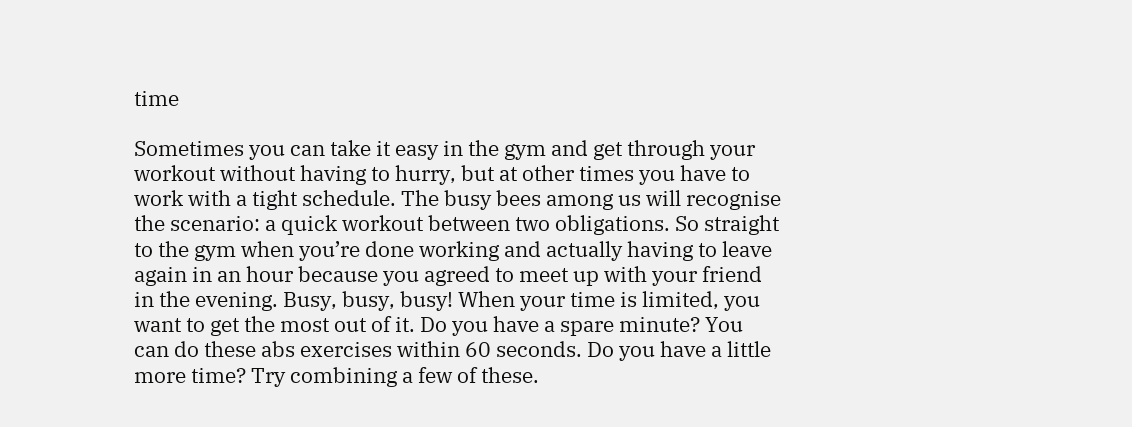time

Sometimes you can take it easy in the gym and get through your workout without having to hurry, but at other times you have to work with a tight schedule. The busy bees among us will recognise the scenario: a quick workout between two obligations. So straight to the gym when you’re done working and actually having to leave again in an hour because you agreed to meet up with your friend in the evening. Busy, busy, busy! When your time is limited, you want to get the most out of it. Do you have a spare minute? You can do these abs exercises within 60 seconds. Do you have a little more time? Try combining a few of these.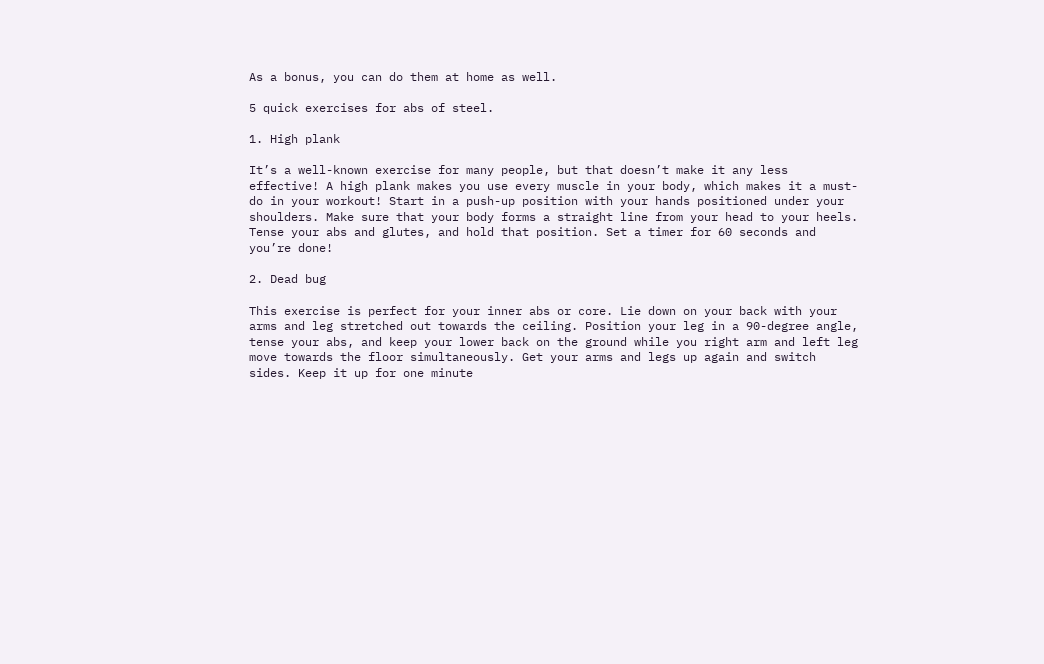As a bonus, you can do them at home as well.

5 quick exercises for abs of steel.

1. High plank

It’s a well-known exercise for many people, but that doesn’t make it any less effective! A high plank makes you use every muscle in your body, which makes it a must-do in your workout! Start in a push-up position with your hands positioned under your shoulders. Make sure that your body forms a straight line from your head to your heels. Tense your abs and glutes, and hold that position. Set a timer for 60 seconds and you’re done!

2. Dead bug

This exercise is perfect for your inner abs or core. Lie down on your back with your arms and leg stretched out towards the ceiling. Position your leg in a 90-degree angle, tense your abs, and keep your lower back on the ground while you right arm and left leg move towards the floor simultaneously. Get your arms and legs up again and switch sides. Keep it up for one minute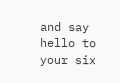and say hello to your six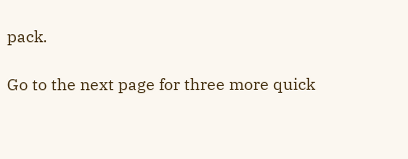pack.

Go to the next page for three more quick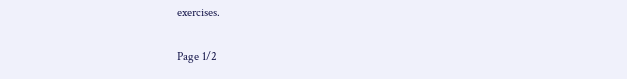exercises.

Page 1/2